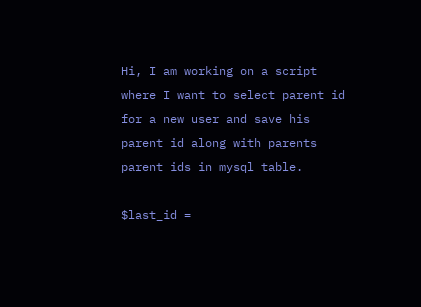Hi, I am working on a script where I want to select parent id for a new user and save his parent id along with parents parent ids in mysql table.

$last_id =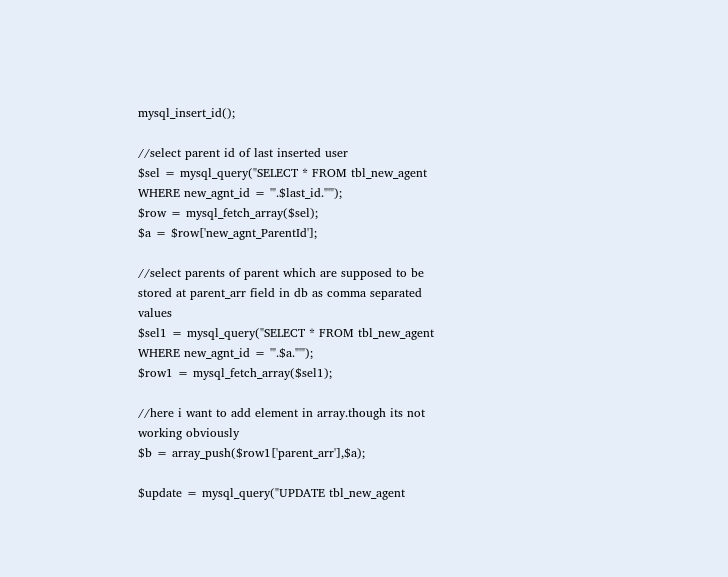mysql_insert_id();

//select parent id of last inserted user
$sel = mysql_query("SELECT * FROM tbl_new_agent WHERE new_agnt_id = '".$last_id."'");
$row = mysql_fetch_array($sel);
$a = $row['new_agnt_ParentId'];

//select parents of parent which are supposed to be stored at parent_arr field in db as comma separated values
$sel1 = mysql_query("SELECT * FROM tbl_new_agent WHERE new_agnt_id = '".$a."'");
$row1 = mysql_fetch_array($sel1);

//here i want to add element in array.though its not working obviously
$b = array_push($row1['parent_arr'],$a);

$update = mysql_query("UPDATE tbl_new_agent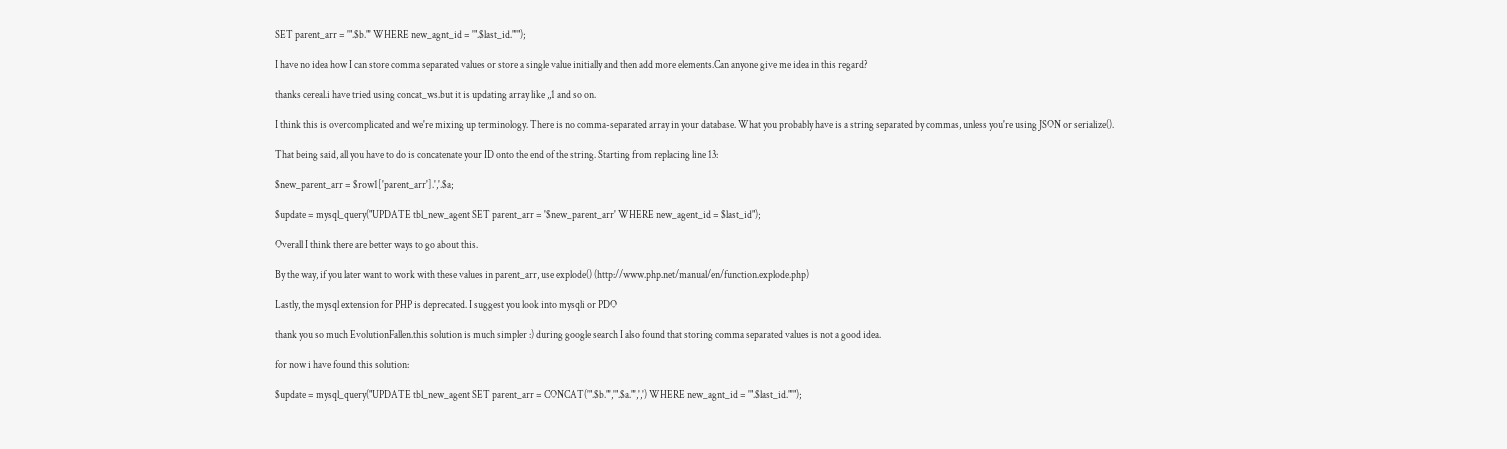SET parent_arr = '".$b."' WHERE new_agnt_id = '".$last_id."'");

I have no idea how I can store comma separated values or store a single value initially and then add more elements.Can anyone give me idea in this regard?

thanks cereal.i have tried using concat_ws.but it is updating array like ,,1 and so on.

I think this is overcomplicated and we're mixing up terminology. There is no comma-separated array in your database. What you probably have is a string separated by commas, unless you're using JSON or serialize().

That being said, all you have to do is concatenate your ID onto the end of the string. Starting from replacing line 13:

$new_parent_arr = $row1['parent_arr'].','.$a;

$update = mysql_query("UPDATE tbl_new_agent SET parent_arr = '$new_parent_arr' WHERE new_agent_id = $last_id");

Overall I think there are better ways to go about this.

By the way, if you later want to work with these values in parent_arr, use explode() (http://www.php.net/manual/en/function.explode.php)

Lastly, the mysql extension for PHP is deprecated. I suggest you look into mysqli or PDO

thank you so much EvolutionFallen.this solution is much simpler :) during google search I also found that storing comma separated values is not a good idea.

for now i have found this solution:

$update = mysql_query("UPDATE tbl_new_agent SET parent_arr = CONCAT('".$b."','".$a."',',') WHERE new_agnt_id = '".$last_id."'");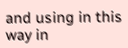and using in this way in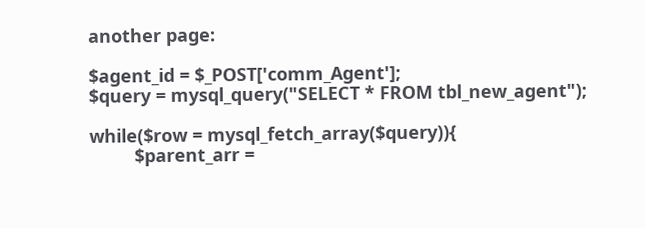another page:

$agent_id = $_POST['comm_Agent'];
$query = mysql_query("SELECT * FROM tbl_new_agent");

while($row = mysql_fetch_array($query)){
         $parent_arr =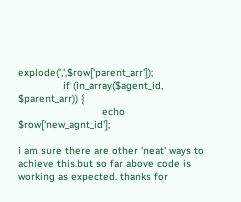explode(',',$row['parent_arr']);
               if (in_array($agent_id, $parent_arr)) {
                            echo $row['new_agnt_id'];

i am sure there are other 'neat' ways to achieve this.but so far above code is working as expected. thanks for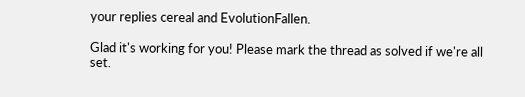your replies cereal and EvolutionFallen.

Glad it's working for you! Please mark the thread as solved if we're all set.